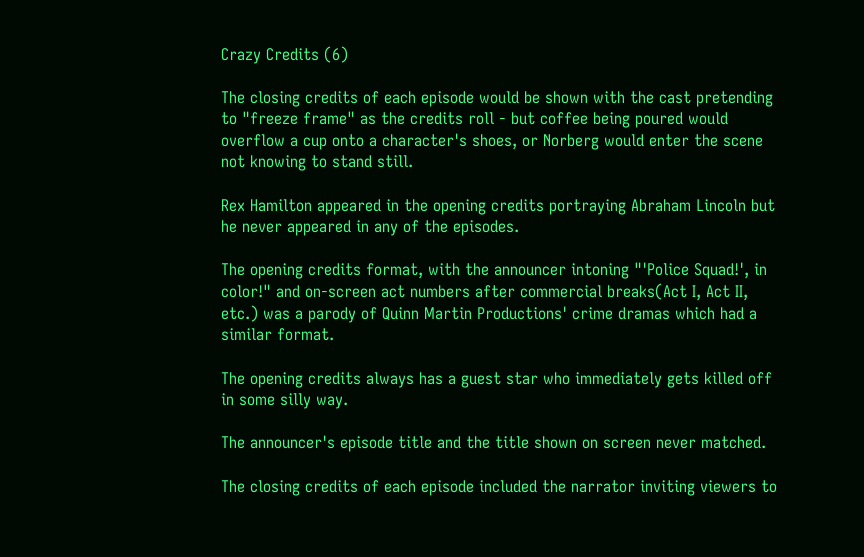Crazy Credits (6)

The closing credits of each episode would be shown with the cast pretending to "freeze frame" as the credits roll - but coffee being poured would overflow a cup onto a character's shoes, or Norberg would enter the scene not knowing to stand still.

Rex Hamilton appeared in the opening credits portraying Abraham Lincoln but he never appeared in any of the episodes.

The opening credits format, with the announcer intoning "'Police Squad!', in color!" and on-screen act numbers after commercial breaks(Act I, Act II, etc.) was a parody of Quinn Martin Productions' crime dramas which had a similar format.

The opening credits always has a guest star who immediately gets killed off in some silly way.

The announcer's episode title and the title shown on screen never matched.

The closing credits of each episode included the narrator inviting viewers to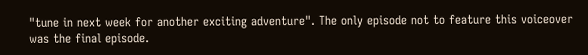"tune in next week for another exciting adventure". The only episode not to feature this voiceover was the final episode.